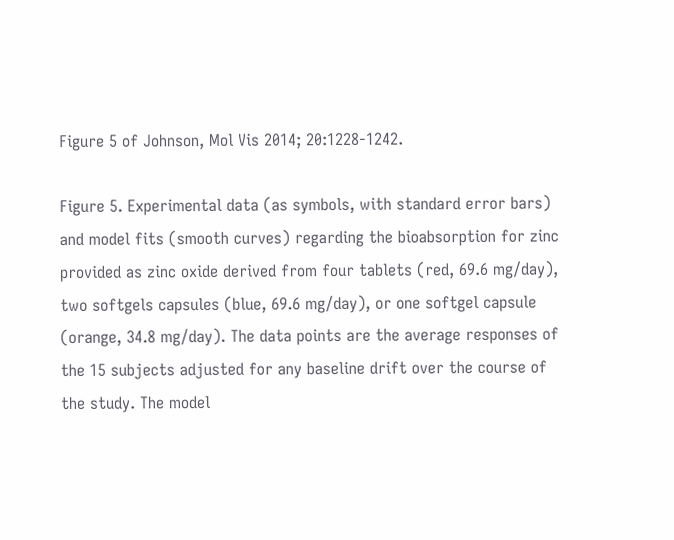Figure 5 of Johnson, Mol Vis 2014; 20:1228-1242.

Figure 5. Experimental data (as symbols, with standard error bars) and model fits (smooth curves) regarding the bioabsorption for zinc provided as zinc oxide derived from four tablets (red, 69.6 mg/day), two softgels capsules (blue, 69.6 mg/day), or one softgel capsule (orange, 34.8 mg/day). The data points are the average responses of the 15 subjects adjusted for any baseline drift over the course of the study. The model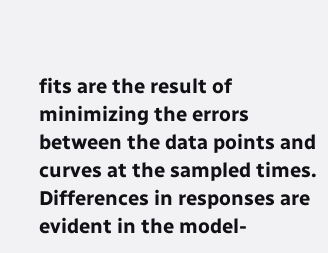fits are the result of minimizing the errors between the data points and curves at the sampled times. Differences in responses are evident in the model-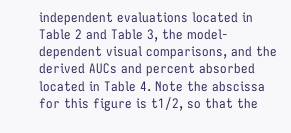independent evaluations located in Table 2 and Table 3, the model-dependent visual comparisons, and the derived AUCs and percent absorbed located in Table 4. Note the abscissa for this figure is t1/2, so that the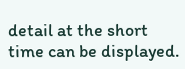detail at the short time can be displayed.